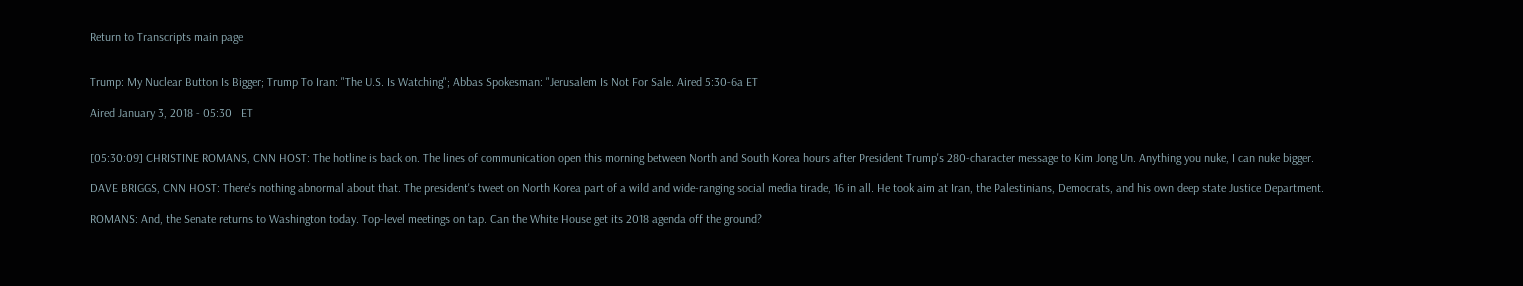Return to Transcripts main page


Trump: My Nuclear Button Is Bigger; Trump To Iran: "The U.S. Is Watching"; Abbas Spokesman: "Jerusalem Is Not For Sale. Aired 5:30-6a ET

Aired January 3, 2018 - 05:30   ET


[05:30:09] CHRISTINE ROMANS, CNN HOST: The hotline is back on. The lines of communication open this morning between North and South Korea hours after President Trump's 280-character message to Kim Jong Un. Anything you nuke, I can nuke bigger.

DAVE BRIGGS, CNN HOST: There's nothing abnormal about that. The president's tweet on North Korea part of a wild and wide-ranging social media tirade, 16 in all. He took aim at Iran, the Palestinians, Democrats, and his own deep state Justice Department.

ROMANS: And, the Senate returns to Washington today. Top-level meetings on tap. Can the White House get its 2018 agenda off the ground?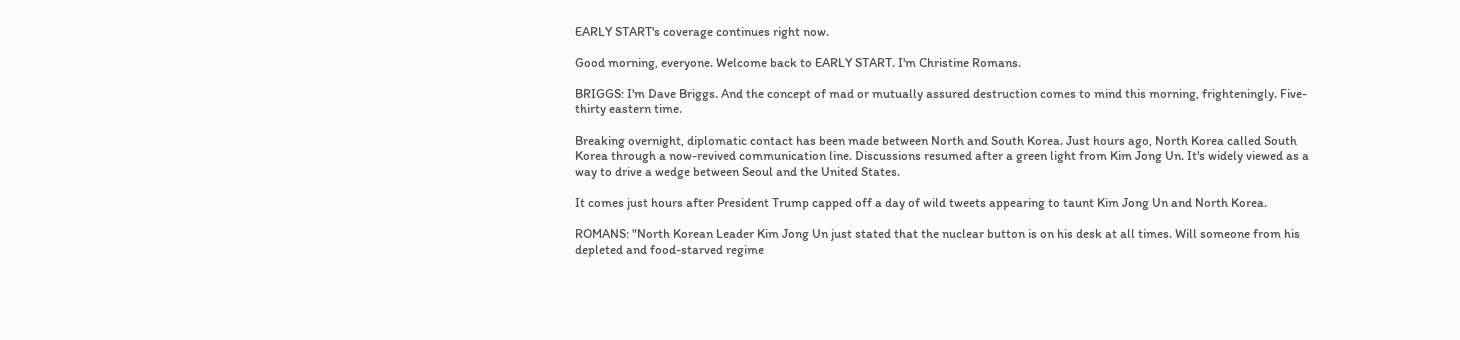EARLY START's coverage continues right now.

Good morning, everyone. Welcome back to EARLY START. I'm Christine Romans.

BRIGGS: I'm Dave Briggs. And the concept of mad or mutually assured destruction comes to mind this morning, frighteningly. Five-thirty eastern time.

Breaking overnight, diplomatic contact has been made between North and South Korea. Just hours ago, North Korea called South Korea through a now-revived communication line. Discussions resumed after a green light from Kim Jong Un. It's widely viewed as a way to drive a wedge between Seoul and the United States.

It comes just hours after President Trump capped off a day of wild tweets appearing to taunt Kim Jong Un and North Korea.

ROMANS: "North Korean Leader Kim Jong Un just stated that the nuclear button is on his desk at all times. Will someone from his depleted and food-starved regime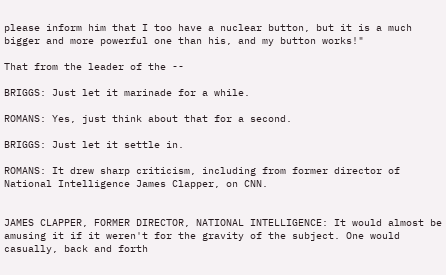please inform him that I too have a nuclear button, but it is a much bigger and more powerful one than his, and my button works!"

That from the leader of the --

BRIGGS: Just let it marinade for a while.

ROMANS: Yes, just think about that for a second.

BRIGGS: Just let it settle in.

ROMANS: It drew sharp criticism, including from former director of National Intelligence James Clapper, on CNN.


JAMES CLAPPER, FORMER DIRECTOR, NATIONAL INTELLIGENCE: It would almost be amusing it if it weren't for the gravity of the subject. One would casually, back and forth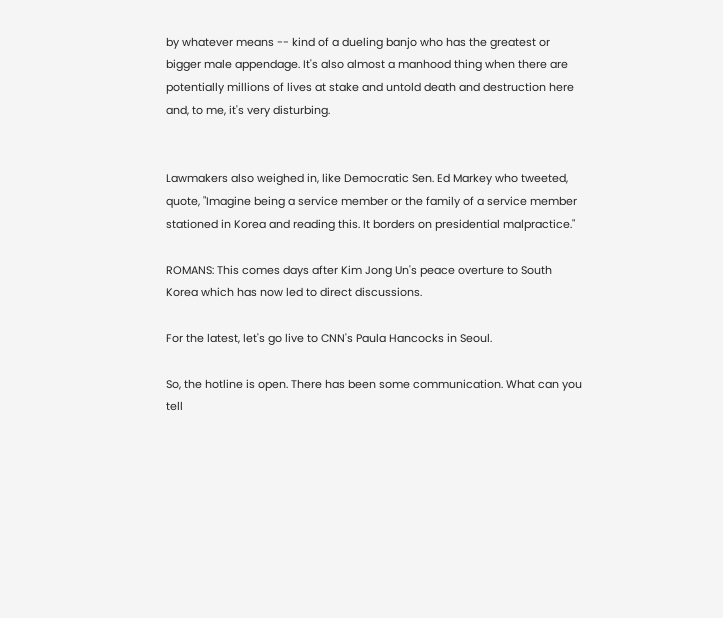by whatever means -- kind of a dueling banjo who has the greatest or bigger male appendage. It's also almost a manhood thing when there are potentially millions of lives at stake and untold death and destruction here and, to me, it's very disturbing.


Lawmakers also weighed in, like Democratic Sen. Ed Markey who tweeted, quote, "Imagine being a service member or the family of a service member stationed in Korea and reading this. It borders on presidential malpractice."

ROMANS: This comes days after Kim Jong Un's peace overture to South Korea which has now led to direct discussions.

For the latest, let's go live to CNN's Paula Hancocks in Seoul.

So, the hotline is open. There has been some communication. What can you tell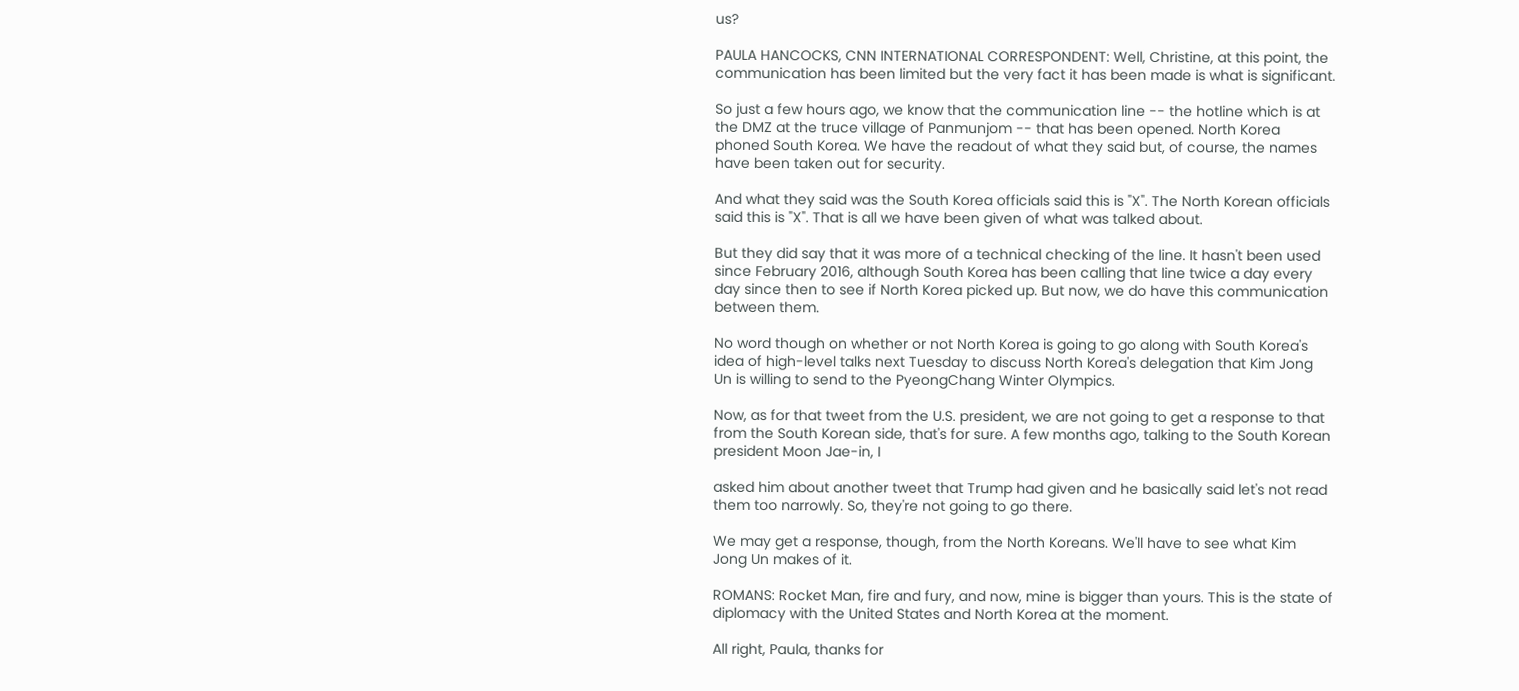us?

PAULA HANCOCKS, CNN INTERNATIONAL CORRESPONDENT: Well, Christine, at this point, the communication has been limited but the very fact it has been made is what is significant.

So just a few hours ago, we know that the communication line -- the hotline which is at the DMZ at the truce village of Panmunjom -- that has been opened. North Korea phoned South Korea. We have the readout of what they said but, of course, the names have been taken out for security.

And what they said was the South Korea officials said this is "X". The North Korean officials said this is "X". That is all we have been given of what was talked about.

But they did say that it was more of a technical checking of the line. It hasn't been used since February 2016, although South Korea has been calling that line twice a day every day since then to see if North Korea picked up. But now, we do have this communication between them.

No word though on whether or not North Korea is going to go along with South Korea's idea of high-level talks next Tuesday to discuss North Korea's delegation that Kim Jong Un is willing to send to the PyeongChang Winter Olympics.

Now, as for that tweet from the U.S. president, we are not going to get a response to that from the South Korean side, that's for sure. A few months ago, talking to the South Korean president Moon Jae-in, I

asked him about another tweet that Trump had given and he basically said let's not read them too narrowly. So, they're not going to go there.

We may get a response, though, from the North Koreans. We'll have to see what Kim Jong Un makes of it.

ROMANS: Rocket Man, fire and fury, and now, mine is bigger than yours. This is the state of diplomacy with the United States and North Korea at the moment.

All right, Paula, thanks for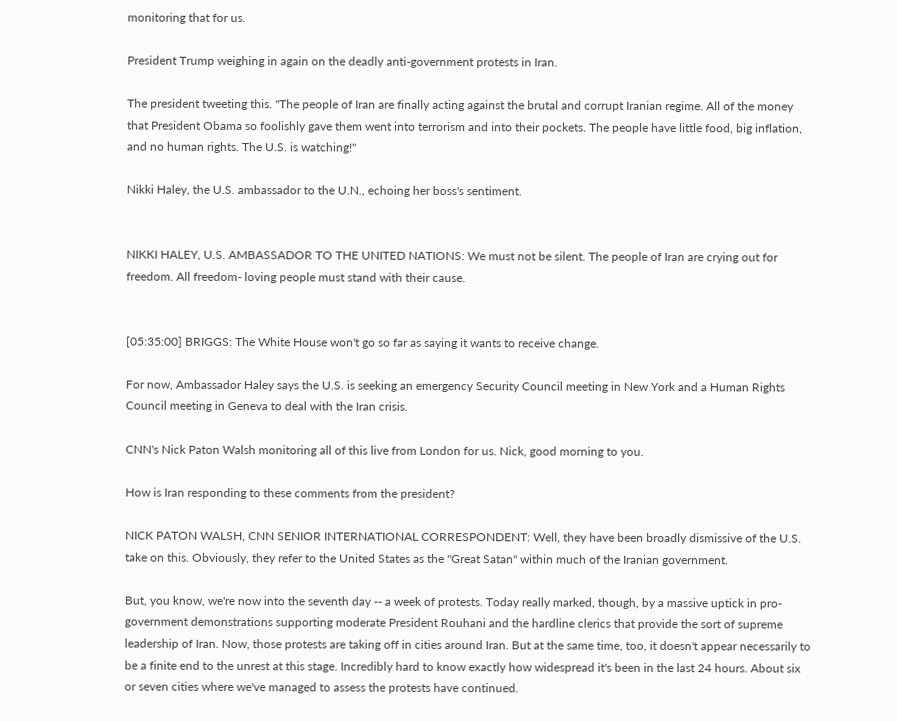monitoring that for us.

President Trump weighing in again on the deadly anti-government protests in Iran.

The president tweeting this. "The people of Iran are finally acting against the brutal and corrupt Iranian regime. All of the money that President Obama so foolishly gave them went into terrorism and into their pockets. The people have little food, big inflation, and no human rights. The U.S. is watching!"

Nikki Haley, the U.S. ambassador to the U.N., echoing her boss's sentiment.


NIKKI HALEY, U.S. AMBASSADOR TO THE UNITED NATIONS: We must not be silent. The people of Iran are crying out for freedom. All freedom- loving people must stand with their cause.


[05:35:00] BRIGGS: The White House won't go so far as saying it wants to receive change.

For now, Ambassador Haley says the U.S. is seeking an emergency Security Council meeting in New York and a Human Rights Council meeting in Geneva to deal with the Iran crisis.

CNN's Nick Paton Walsh monitoring all of this live from London for us. Nick, good morning to you.

How is Iran responding to these comments from the president?

NICK PATON WALSH, CNN SENIOR INTERNATIONAL CORRESPONDENT: Well, they have been broadly dismissive of the U.S. take on this. Obviously, they refer to the United States as the "Great Satan" within much of the Iranian government.

But, you know, we're now into the seventh day -- a week of protests. Today really marked, though, by a massive uptick in pro-government demonstrations supporting moderate President Rouhani and the hardline clerics that provide the sort of supreme leadership of Iran. Now, those protests are taking off in cities around Iran. But at the same time, too, it doesn't appear necessarily to be a finite end to the unrest at this stage. Incredibly hard to know exactly how widespread it's been in the last 24 hours. About six or seven cities where we've managed to assess the protests have continued.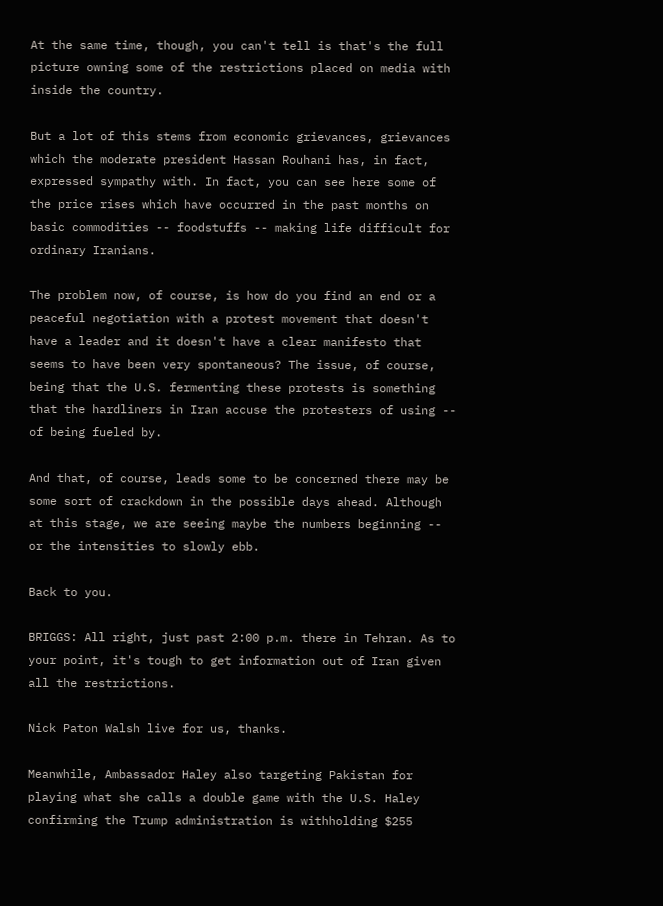At the same time, though, you can't tell is that's the full picture owning some of the restrictions placed on media with inside the country.

But a lot of this stems from economic grievances, grievances which the moderate president Hassan Rouhani has, in fact, expressed sympathy with. In fact, you can see here some of the price rises which have occurred in the past months on basic commodities -- foodstuffs -- making life difficult for ordinary Iranians.

The problem now, of course, is how do you find an end or a peaceful negotiation with a protest movement that doesn't have a leader and it doesn't have a clear manifesto that seems to have been very spontaneous? The issue, of course, being that the U.S. fermenting these protests is something that the hardliners in Iran accuse the protesters of using -- of being fueled by.

And that, of course, leads some to be concerned there may be some sort of crackdown in the possible days ahead. Although at this stage, we are seeing maybe the numbers beginning -- or the intensities to slowly ebb.

Back to you.

BRIGGS: All right, just past 2:00 p.m. there in Tehran. As to your point, it's tough to get information out of Iran given all the restrictions.

Nick Paton Walsh live for us, thanks.

Meanwhile, Ambassador Haley also targeting Pakistan for playing what she calls a double game with the U.S. Haley confirming the Trump administration is withholding $255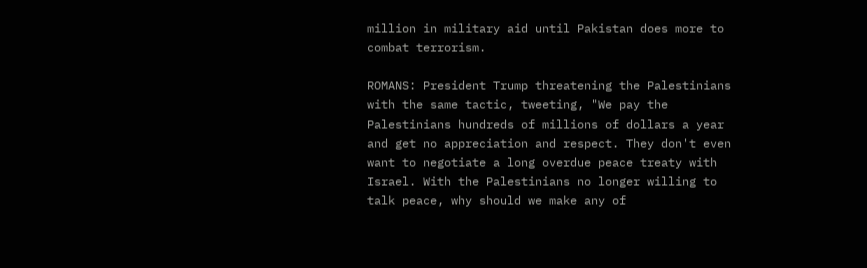million in military aid until Pakistan does more to combat terrorism.

ROMANS: President Trump threatening the Palestinians with the same tactic, tweeting, "We pay the Palestinians hundreds of millions of dollars a year and get no appreciation and respect. They don't even want to negotiate a long overdue peace treaty with Israel. With the Palestinians no longer willing to talk peace, why should we make any of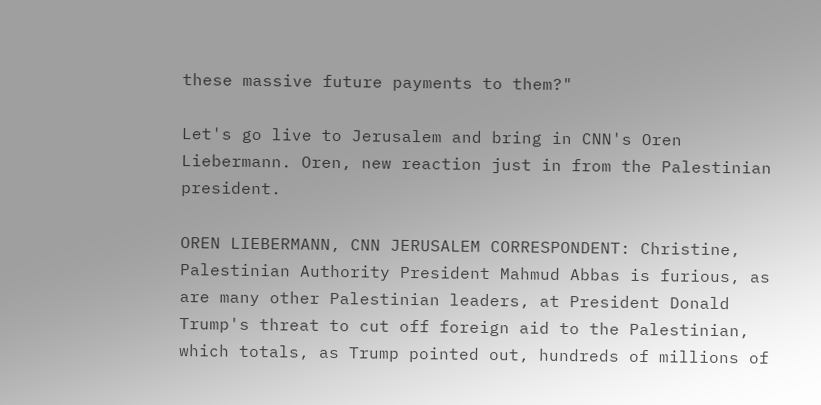these massive future payments to them?"

Let's go live to Jerusalem and bring in CNN's Oren Liebermann. Oren, new reaction just in from the Palestinian president.

OREN LIEBERMANN, CNN JERUSALEM CORRESPONDENT: Christine, Palestinian Authority President Mahmud Abbas is furious, as are many other Palestinian leaders, at President Donald Trump's threat to cut off foreign aid to the Palestinian, which totals, as Trump pointed out, hundreds of millions of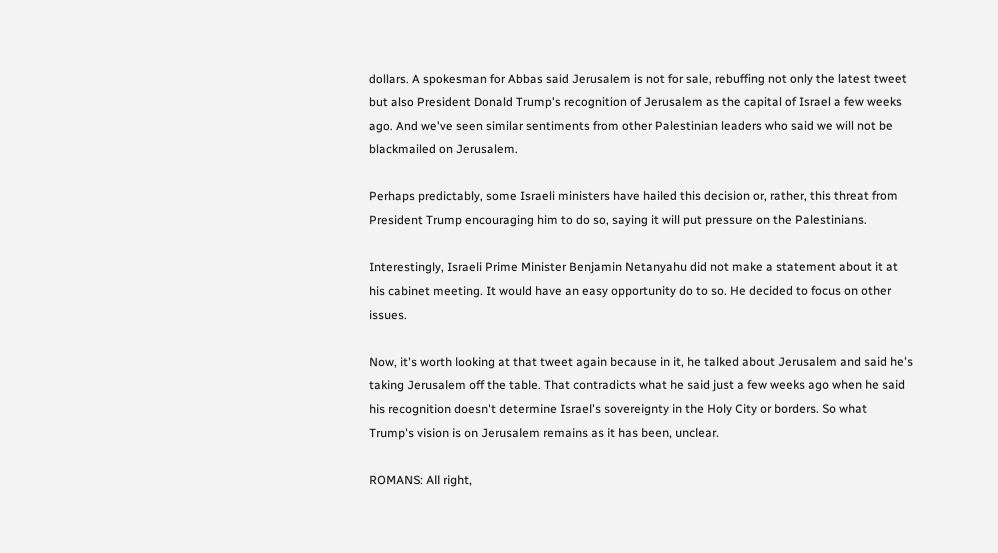dollars. A spokesman for Abbas said Jerusalem is not for sale, rebuffing not only the latest tweet but also President Donald Trump's recognition of Jerusalem as the capital of Israel a few weeks ago. And we've seen similar sentiments from other Palestinian leaders who said we will not be blackmailed on Jerusalem.

Perhaps predictably, some Israeli ministers have hailed this decision or, rather, this threat from President Trump encouraging him to do so, saying it will put pressure on the Palestinians.

Interestingly, Israeli Prime Minister Benjamin Netanyahu did not make a statement about it at his cabinet meeting. It would have an easy opportunity do to so. He decided to focus on other issues.

Now, it's worth looking at that tweet again because in it, he talked about Jerusalem and said he's taking Jerusalem off the table. That contradicts what he said just a few weeks ago when he said his recognition doesn't determine Israel's sovereignty in the Holy City or borders. So what Trump's vision is on Jerusalem remains as it has been, unclear.

ROMANS: All right,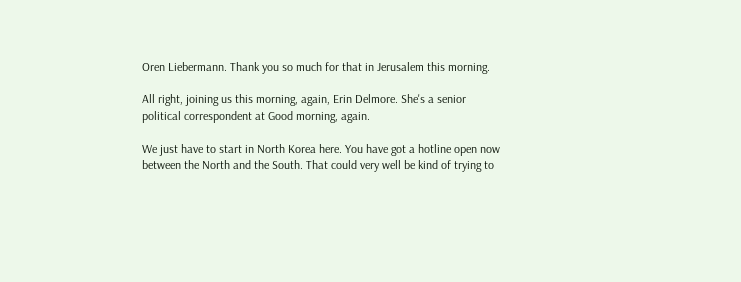Oren Liebermann. Thank you so much for that in Jerusalem this morning.

All right, joining us this morning, again, Erin Delmore. She's a senior political correspondent at Good morning, again.

We just have to start in North Korea here. You have got a hotline open now between the North and the South. That could very well be kind of trying to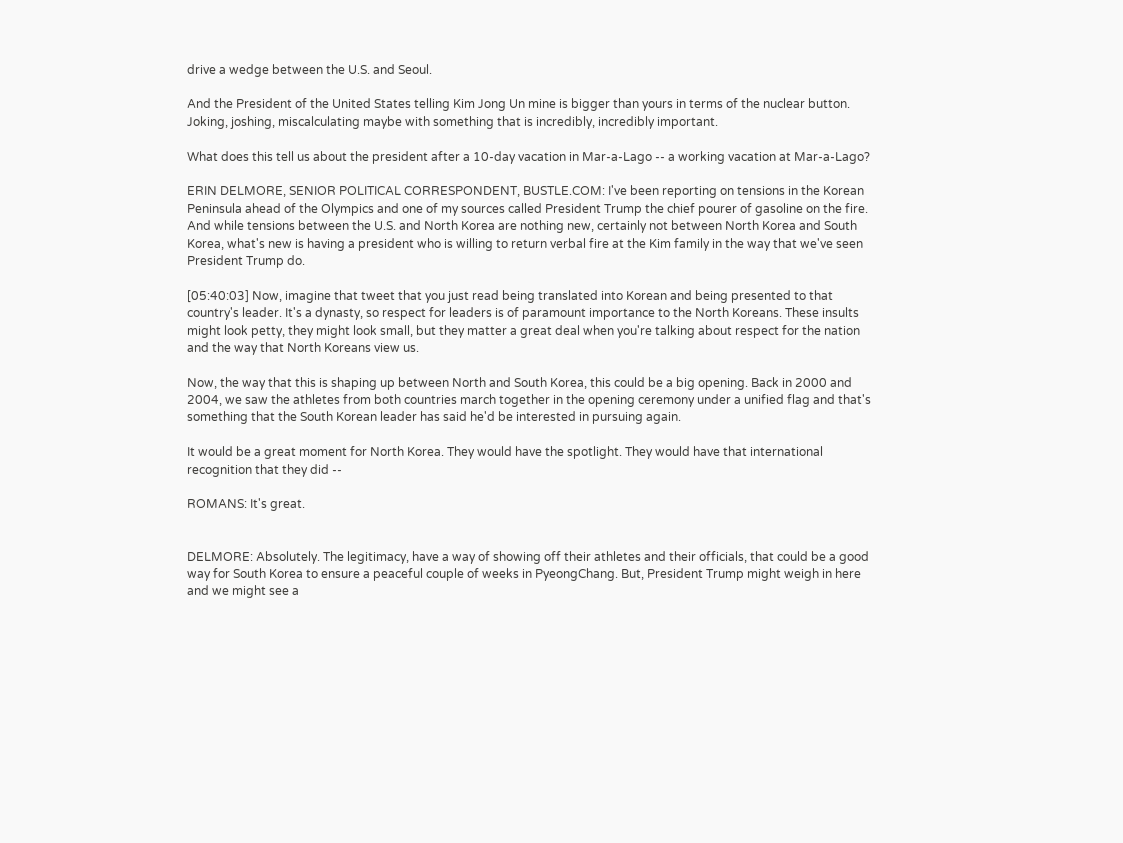drive a wedge between the U.S. and Seoul.

And the President of the United States telling Kim Jong Un mine is bigger than yours in terms of the nuclear button. Joking, joshing, miscalculating maybe with something that is incredibly, incredibly important.

What does this tell us about the president after a 10-day vacation in Mar-a-Lago -- a working vacation at Mar-a-Lago?

ERIN DELMORE, SENIOR POLITICAL CORRESPONDENT, BUSTLE.COM: I've been reporting on tensions in the Korean Peninsula ahead of the Olympics and one of my sources called President Trump the chief pourer of gasoline on the fire. And while tensions between the U.S. and North Korea are nothing new, certainly not between North Korea and South Korea, what's new is having a president who is willing to return verbal fire at the Kim family in the way that we've seen President Trump do.

[05:40:03] Now, imagine that tweet that you just read being translated into Korean and being presented to that country's leader. It's a dynasty, so respect for leaders is of paramount importance to the North Koreans. These insults might look petty, they might look small, but they matter a great deal when you're talking about respect for the nation and the way that North Koreans view us.

Now, the way that this is shaping up between North and South Korea, this could be a big opening. Back in 2000 and 2004, we saw the athletes from both countries march together in the opening ceremony under a unified flag and that's something that the South Korean leader has said he'd be interested in pursuing again.

It would be a great moment for North Korea. They would have the spotlight. They would have that international recognition that they did --

ROMANS: It's great.


DELMORE: Absolutely. The legitimacy, have a way of showing off their athletes and their officials, that could be a good way for South Korea to ensure a peaceful couple of weeks in PyeongChang. But, President Trump might weigh in here and we might see a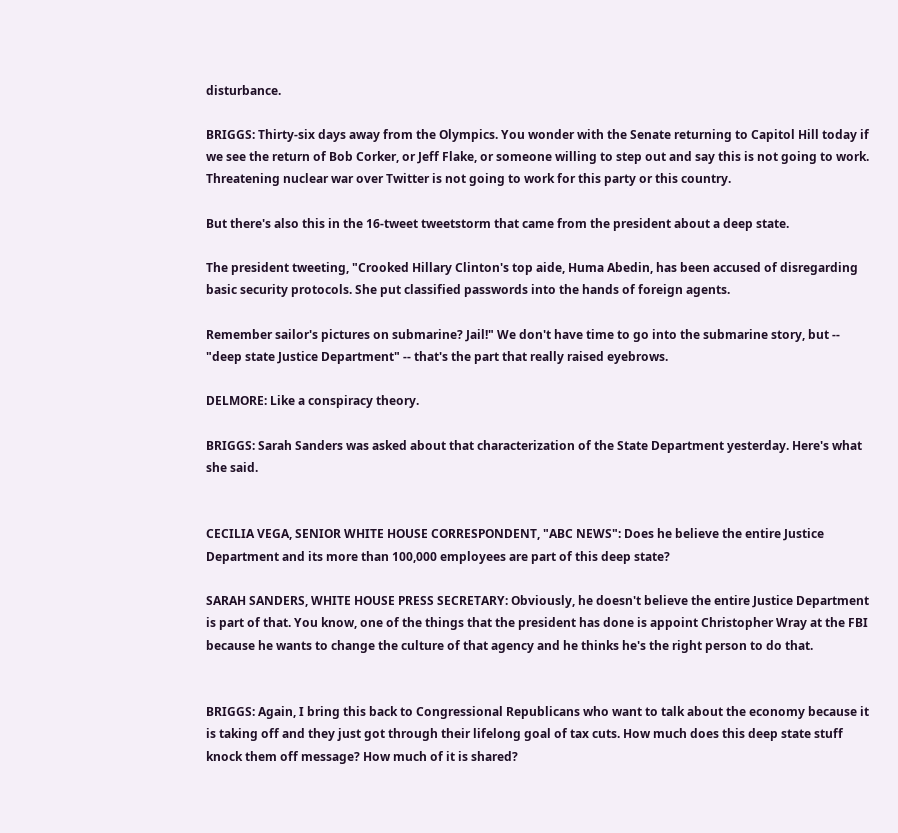disturbance.

BRIGGS: Thirty-six days away from the Olympics. You wonder with the Senate returning to Capitol Hill today if we see the return of Bob Corker, or Jeff Flake, or someone willing to step out and say this is not going to work. Threatening nuclear war over Twitter is not going to work for this party or this country.

But there's also this in the 16-tweet tweetstorm that came from the president about a deep state.

The president tweeting, "Crooked Hillary Clinton's top aide, Huma Abedin, has been accused of disregarding basic security protocols. She put classified passwords into the hands of foreign agents.

Remember sailor's pictures on submarine? Jail!" We don't have time to go into the submarine story, but -- "deep state Justice Department" -- that's the part that really raised eyebrows.

DELMORE: Like a conspiracy theory.

BRIGGS: Sarah Sanders was asked about that characterization of the State Department yesterday. Here's what she said.


CECILIA VEGA, SENIOR WHITE HOUSE CORRESPONDENT, "ABC NEWS": Does he believe the entire Justice Department and its more than 100,000 employees are part of this deep state?

SARAH SANDERS, WHITE HOUSE PRESS SECRETARY: Obviously, he doesn't believe the entire Justice Department is part of that. You know, one of the things that the president has done is appoint Christopher Wray at the FBI because he wants to change the culture of that agency and he thinks he's the right person to do that.


BRIGGS: Again, I bring this back to Congressional Republicans who want to talk about the economy because it is taking off and they just got through their lifelong goal of tax cuts. How much does this deep state stuff knock them off message? How much of it is shared?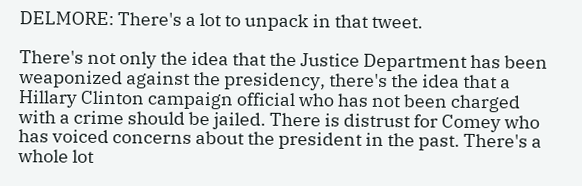DELMORE: There's a lot to unpack in that tweet.

There's not only the idea that the Justice Department has been weaponized against the presidency, there's the idea that a Hillary Clinton campaign official who has not been charged with a crime should be jailed. There is distrust for Comey who has voiced concerns about the president in the past. There's a whole lot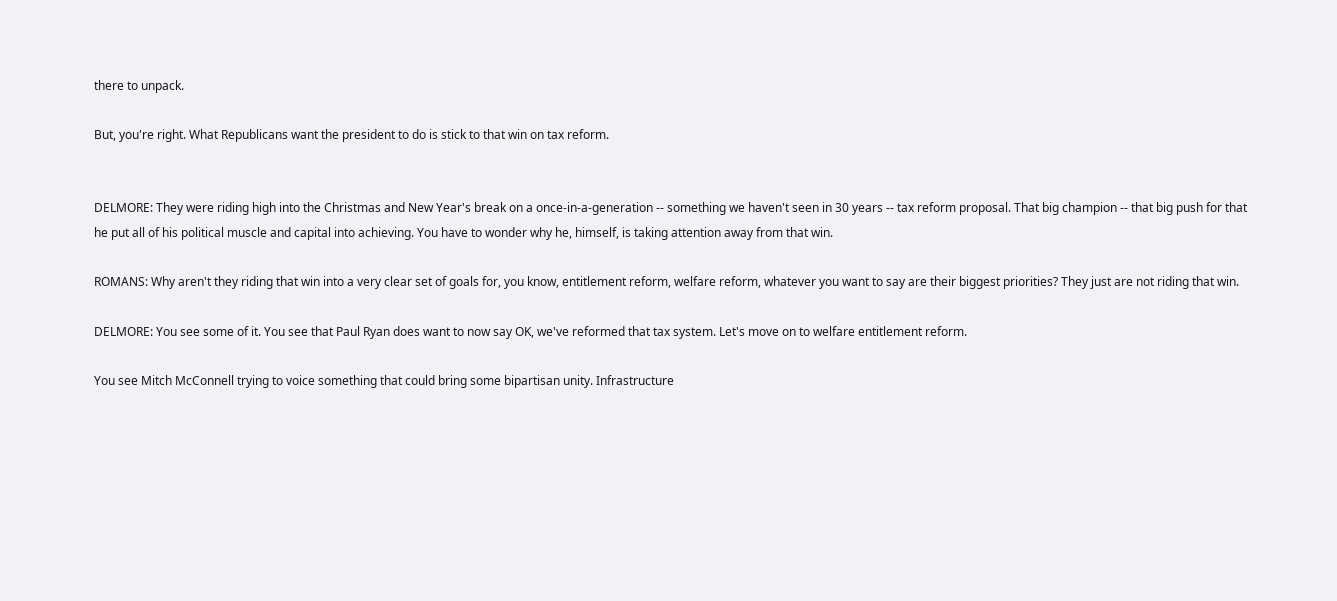there to unpack.

But, you're right. What Republicans want the president to do is stick to that win on tax reform.


DELMORE: They were riding high into the Christmas and New Year's break on a once-in-a-generation -- something we haven't seen in 30 years -- tax reform proposal. That big champion -- that big push for that he put all of his political muscle and capital into achieving. You have to wonder why he, himself, is taking attention away from that win.

ROMANS: Why aren't they riding that win into a very clear set of goals for, you know, entitlement reform, welfare reform, whatever you want to say are their biggest priorities? They just are not riding that win.

DELMORE: You see some of it. You see that Paul Ryan does want to now say OK, we've reformed that tax system. Let's move on to welfare entitlement reform.

You see Mitch McConnell trying to voice something that could bring some bipartisan unity. Infrastructure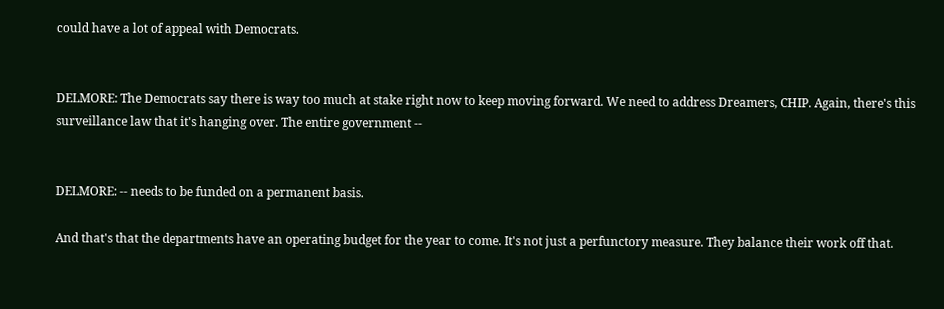could have a lot of appeal with Democrats.


DELMORE: The Democrats say there is way too much at stake right now to keep moving forward. We need to address Dreamers, CHIP. Again, there's this surveillance law that it's hanging over. The entire government --


DELMORE: -- needs to be funded on a permanent basis.

And that's that the departments have an operating budget for the year to come. It's not just a perfunctory measure. They balance their work off that.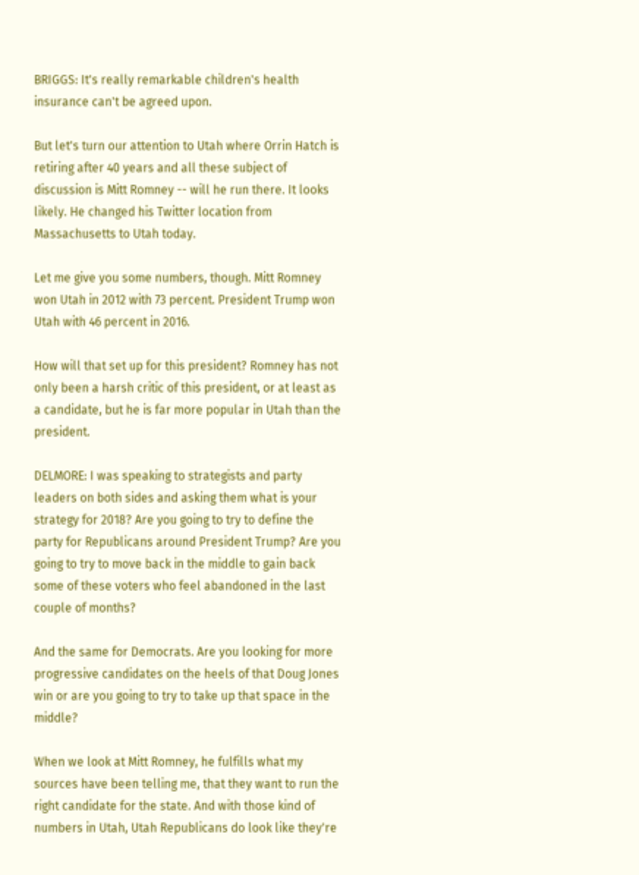BRIGGS: It's really remarkable children's health insurance can't be agreed upon.

But let's turn our attention to Utah where Orrin Hatch is retiring after 40 years and all these subject of discussion is Mitt Romney -- will he run there. It looks likely. He changed his Twitter location from Massachusetts to Utah today.

Let me give you some numbers, though. Mitt Romney won Utah in 2012 with 73 percent. President Trump won Utah with 46 percent in 2016.

How will that set up for this president? Romney has not only been a harsh critic of this president, or at least as a candidate, but he is far more popular in Utah than the president.

DELMORE: I was speaking to strategists and party leaders on both sides and asking them what is your strategy for 2018? Are you going to try to define the party for Republicans around President Trump? Are you going to try to move back in the middle to gain back some of these voters who feel abandoned in the last couple of months?

And the same for Democrats. Are you looking for more progressive candidates on the heels of that Doug Jones win or are you going to try to take up that space in the middle?

When we look at Mitt Romney, he fulfills what my sources have been telling me, that they want to run the right candidate for the state. And with those kind of numbers in Utah, Utah Republicans do look like they're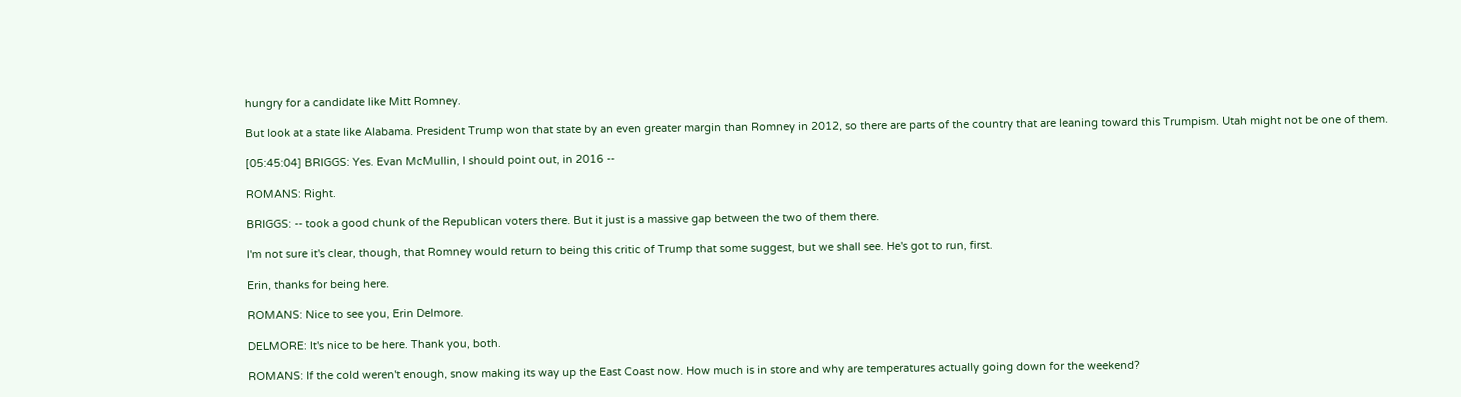hungry for a candidate like Mitt Romney.

But look at a state like Alabama. President Trump won that state by an even greater margin than Romney in 2012, so there are parts of the country that are leaning toward this Trumpism. Utah might not be one of them.

[05:45:04] BRIGGS: Yes. Evan McMullin, I should point out, in 2016 --

ROMANS: Right.

BRIGGS: -- took a good chunk of the Republican voters there. But it just is a massive gap between the two of them there.

I'm not sure it's clear, though, that Romney would return to being this critic of Trump that some suggest, but we shall see. He's got to run, first.

Erin, thanks for being here.

ROMANS: Nice to see you, Erin Delmore.

DELMORE: It's nice to be here. Thank you, both.

ROMANS: If the cold weren't enough, snow making its way up the East Coast now. How much is in store and why are temperatures actually going down for the weekend?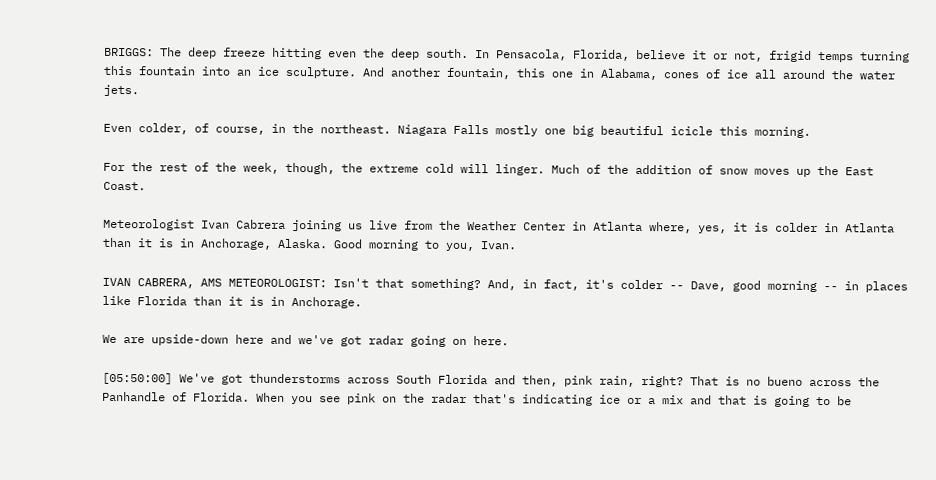BRIGGS: The deep freeze hitting even the deep south. In Pensacola, Florida, believe it or not, frigid temps turning this fountain into an ice sculpture. And another fountain, this one in Alabama, cones of ice all around the water jets.

Even colder, of course, in the northeast. Niagara Falls mostly one big beautiful icicle this morning.

For the rest of the week, though, the extreme cold will linger. Much of the addition of snow moves up the East Coast.

Meteorologist Ivan Cabrera joining us live from the Weather Center in Atlanta where, yes, it is colder in Atlanta than it is in Anchorage, Alaska. Good morning to you, Ivan.

IVAN CABRERA, AMS METEOROLOGIST: Isn't that something? And, in fact, it's colder -- Dave, good morning -- in places like Florida than it is in Anchorage.

We are upside-down here and we've got radar going on here.

[05:50:00] We've got thunderstorms across South Florida and then, pink rain, right? That is no bueno across the Panhandle of Florida. When you see pink on the radar that's indicating ice or a mix and that is going to be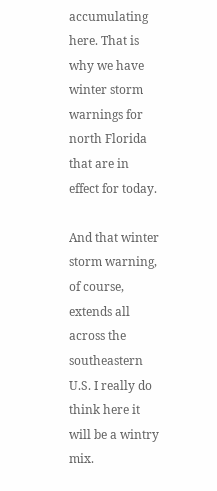accumulating here. That is why we have winter storm warnings for north Florida that are in effect for today.

And that winter storm warning, of course, extends all across the southeastern U.S. I really do think here it will be a wintry mix.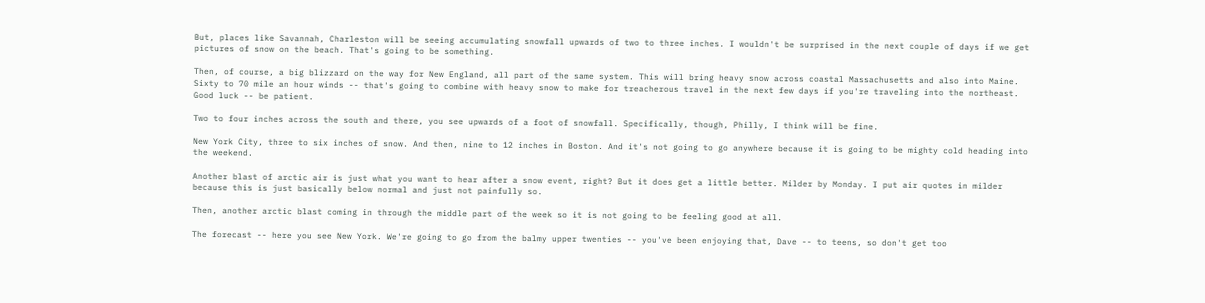But, places like Savannah, Charleston will be seeing accumulating snowfall upwards of two to three inches. I wouldn't be surprised in the next couple of days if we get pictures of snow on the beach. That's going to be something.

Then, of course, a big blizzard on the way for New England, all part of the same system. This will bring heavy snow across coastal Massachusetts and also into Maine. Sixty to 70 mile an hour winds -- that's going to combine with heavy snow to make for treacherous travel in the next few days if you're traveling into the northeast. Good luck -- be patient.

Two to four inches across the south and there, you see upwards of a foot of snowfall. Specifically, though, Philly, I think will be fine.

New York City, three to six inches of snow. And then, nine to 12 inches in Boston. And it's not going to go anywhere because it is going to be mighty cold heading into the weekend.

Another blast of arctic air is just what you want to hear after a snow event, right? But it does get a little better. Milder by Monday. I put air quotes in milder because this is just basically below normal and just not painfully so.

Then, another arctic blast coming in through the middle part of the week so it is not going to be feeling good at all.

The forecast -- here you see New York. We're going to go from the balmy upper twenties -- you've been enjoying that, Dave -- to teens, so don't get too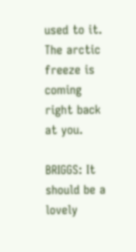used to it. The arctic freeze is coming right back at you.

BRIGGS: It should be a lovely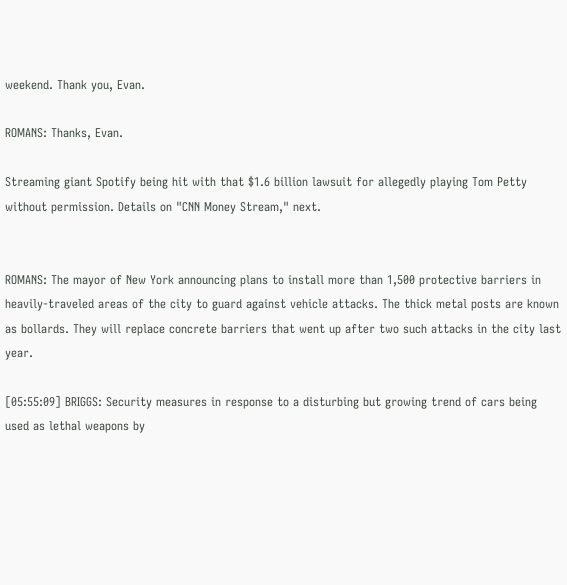weekend. Thank you, Evan.

ROMANS: Thanks, Evan.

Streaming giant Spotify being hit with that $1.6 billion lawsuit for allegedly playing Tom Petty without permission. Details on "CNN Money Stream," next.


ROMANS: The mayor of New York announcing plans to install more than 1,500 protective barriers in heavily-traveled areas of the city to guard against vehicle attacks. The thick metal posts are known as bollards. They will replace concrete barriers that went up after two such attacks in the city last year.

[05:55:09] BRIGGS: Security measures in response to a disturbing but growing trend of cars being used as lethal weapons by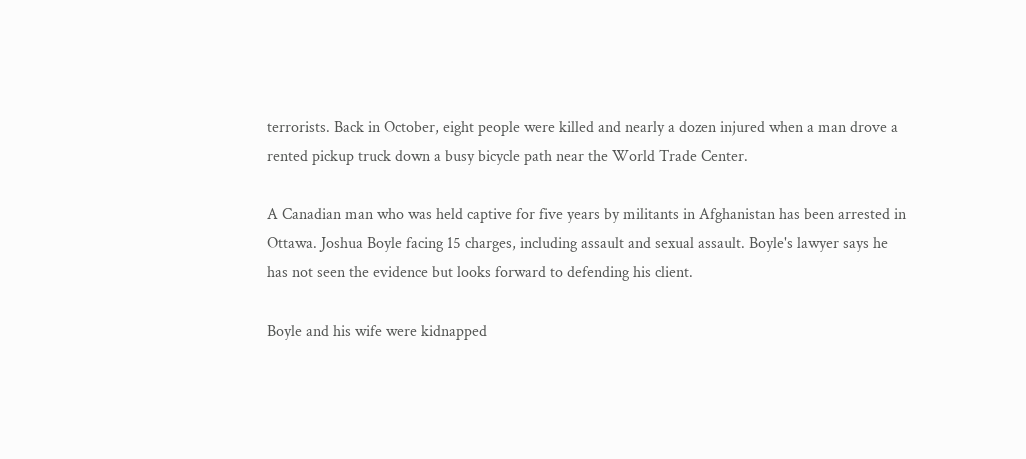terrorists. Back in October, eight people were killed and nearly a dozen injured when a man drove a rented pickup truck down a busy bicycle path near the World Trade Center.

A Canadian man who was held captive for five years by militants in Afghanistan has been arrested in Ottawa. Joshua Boyle facing 15 charges, including assault and sexual assault. Boyle's lawyer says he has not seen the evidence but looks forward to defending his client.

Boyle and his wife were kidnapped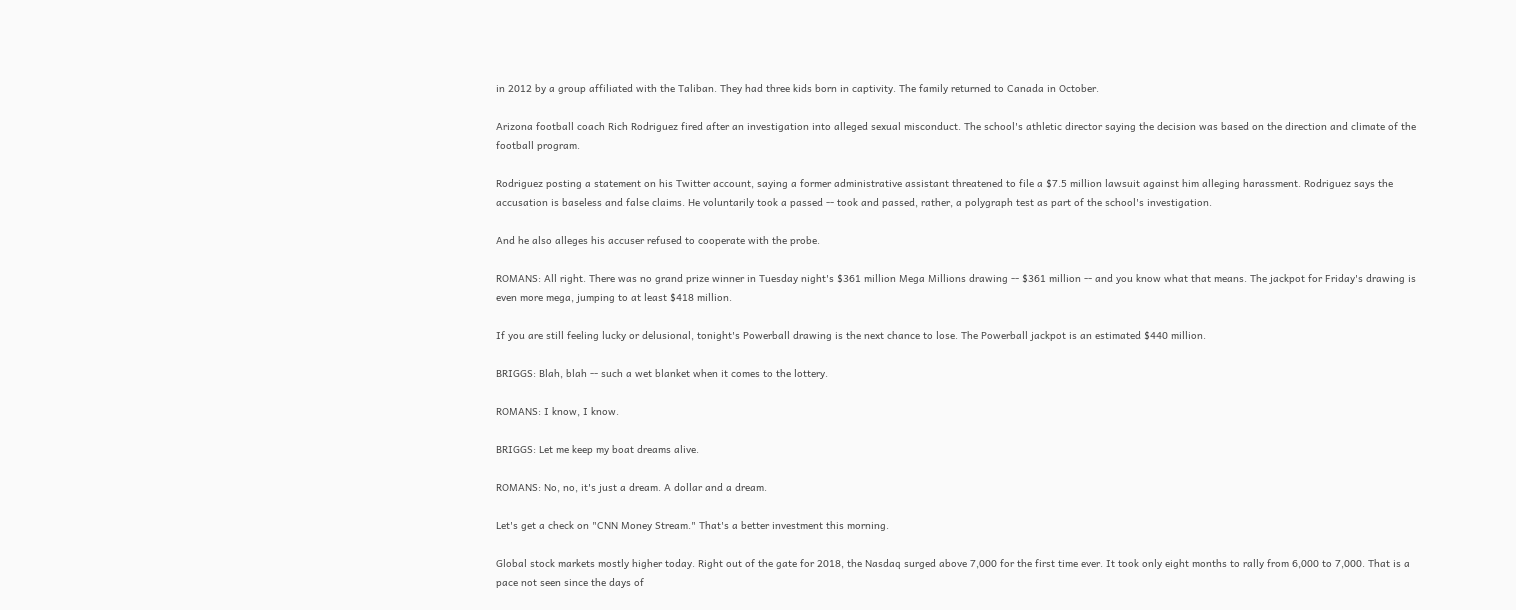in 2012 by a group affiliated with the Taliban. They had three kids born in captivity. The family returned to Canada in October.

Arizona football coach Rich Rodriguez fired after an investigation into alleged sexual misconduct. The school's athletic director saying the decision was based on the direction and climate of the football program.

Rodriguez posting a statement on his Twitter account, saying a former administrative assistant threatened to file a $7.5 million lawsuit against him alleging harassment. Rodriguez says the accusation is baseless and false claims. He voluntarily took a passed -- took and passed, rather, a polygraph test as part of the school's investigation.

And he also alleges his accuser refused to cooperate with the probe.

ROMANS: All right. There was no grand prize winner in Tuesday night's $361 million Mega Millions drawing -- $361 million -- and you know what that means. The jackpot for Friday's drawing is even more mega, jumping to at least $418 million.

If you are still feeling lucky or delusional, tonight's Powerball drawing is the next chance to lose. The Powerball jackpot is an estimated $440 million.

BRIGGS: Blah, blah -- such a wet blanket when it comes to the lottery.

ROMANS: I know, I know.

BRIGGS: Let me keep my boat dreams alive.

ROMANS: No, no, it's just a dream. A dollar and a dream.

Let's get a check on "CNN Money Stream." That's a better investment this morning.

Global stock markets mostly higher today. Right out of the gate for 2018, the Nasdaq surged above 7,000 for the first time ever. It took only eight months to rally from 6,000 to 7,000. That is a pace not seen since the days of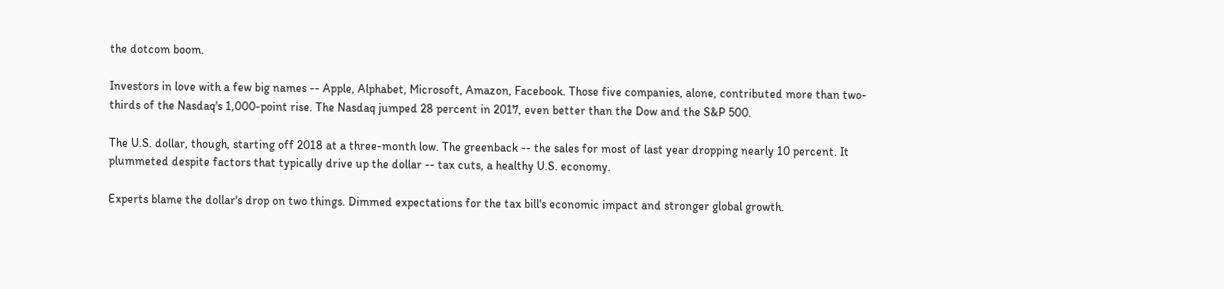the dotcom boom.

Investors in love with a few big names -- Apple, Alphabet, Microsoft, Amazon, Facebook. Those five companies, alone, contributed more than two-thirds of the Nasdaq's 1,000-point rise. The Nasdaq jumped 28 percent in 2017, even better than the Dow and the S&P 500.

The U.S. dollar, though, starting off 2018 at a three-month low. The greenback -- the sales for most of last year dropping nearly 10 percent. It plummeted despite factors that typically drive up the dollar -- tax cuts, a healthy U.S. economy.

Experts blame the dollar's drop on two things. Dimmed expectations for the tax bill's economic impact and stronger global growth.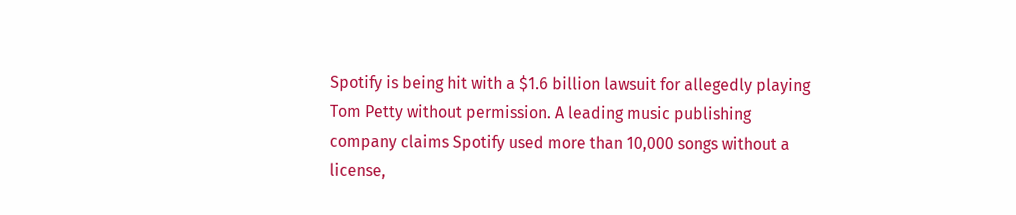Spotify is being hit with a $1.6 billion lawsuit for allegedly playing Tom Petty without permission. A leading music publishing company claims Spotify used more than 10,000 songs without a license,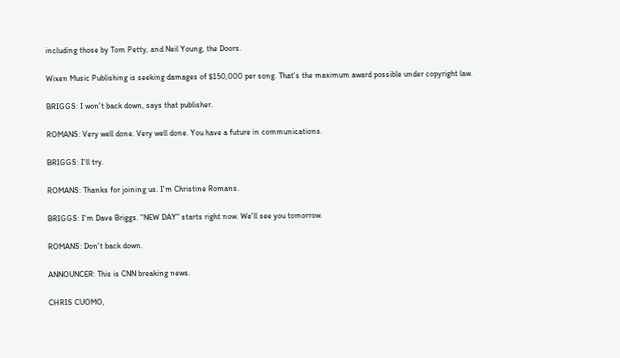including those by Tom Petty, and Neil Young, the Doors.

Wixen Music Publishing is seeking damages of $150,000 per song. That's the maximum award possible under copyright law.

BRIGGS: I won't back down, says that publisher.

ROMANS: Very well done. Very well done. You have a future in communications.

BRIGGS: I'll try.

ROMANS: Thanks for joining us. I'm Christine Romans.

BRIGGS: I'm Dave Briggs. "NEW DAY" starts right now. We'll see you tomorrow.

ROMANS: Don't back down.

ANNOUNCER: This is CNN breaking news.

CHRIS CUOMO,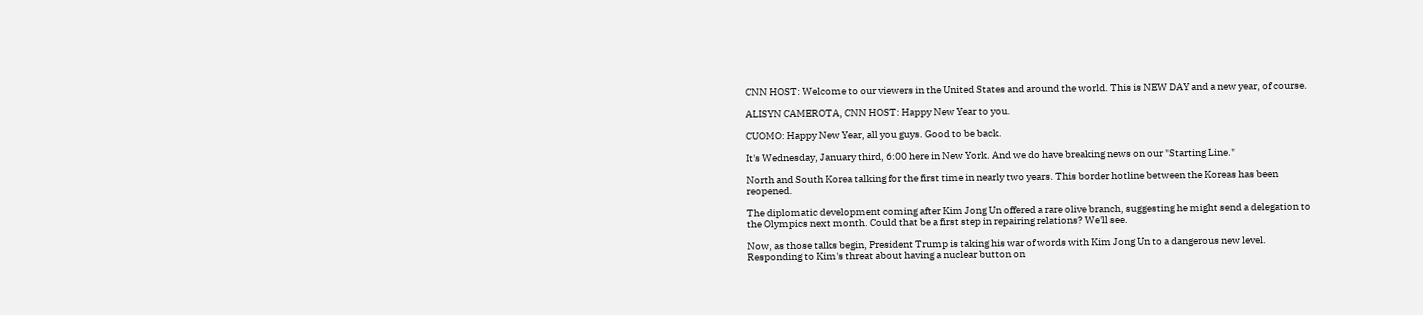CNN HOST: Welcome to our viewers in the United States and around the world. This is NEW DAY and a new year, of course.

ALISYN CAMEROTA, CNN HOST: Happy New Year to you.

CUOMO: Happy New Year, all you guys. Good to be back.

It's Wednesday, January third, 6:00 here in New York. And we do have breaking news on our "Starting Line."

North and South Korea talking for the first time in nearly two years. This border hotline between the Koreas has been reopened.

The diplomatic development coming after Kim Jong Un offered a rare olive branch, suggesting he might send a delegation to the Olympics next month. Could that be a first step in repairing relations? We'll see.

Now, as those talks begin, President Trump is taking his war of words with Kim Jong Un to a dangerous new level. Responding to Kim's threat about having a nuclear button on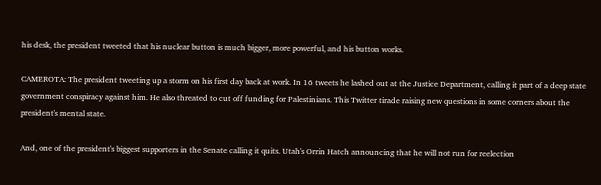his desk, the president tweeted that his nuclear button is much bigger, more powerful, and his button works.

CAMEROTA: The president tweeting up a storm on his first day back at work. In 16 tweets he lashed out at the Justice Department, calling it part of a deep state government conspiracy against him. He also threated to cut off funding for Palestinians. This Twitter tirade raising new questions in some corners about the president's mental state.

And, one of the president's biggest supporters in the Senate calling it quits. Utah's Orrin Hatch announcing that he will not run for reelection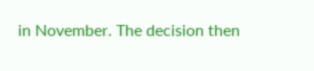in November. The decision then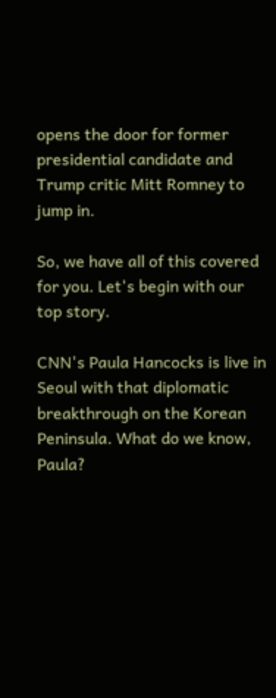opens the door for former presidential candidate and Trump critic Mitt Romney to jump in.

So, we have all of this covered for you. Let's begin with our top story.

CNN's Paula Hancocks is live in Seoul with that diplomatic breakthrough on the Korean Peninsula. What do we know, Paula?